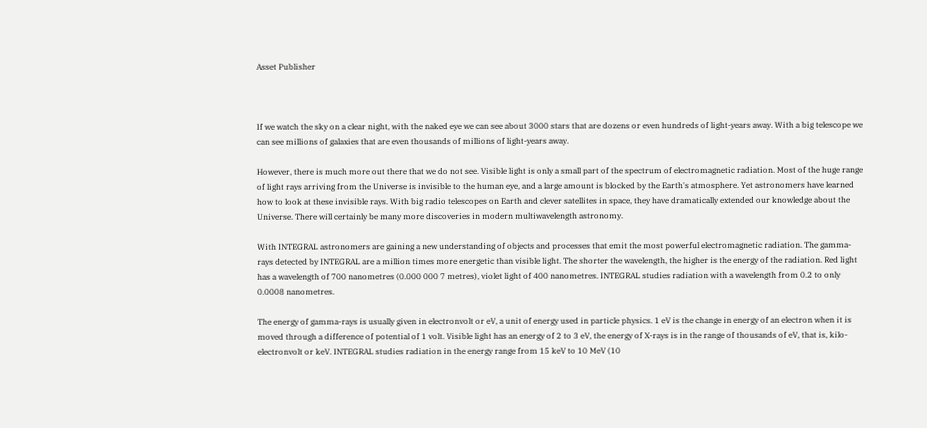Asset Publisher



If we watch the sky on a clear night, with the naked eye we can see about 3000 stars that are dozens or even hundreds of light-years away. With a big telescope we can see millions of galaxies that are even thousands of millions of light-years away.

However, there is much more out there that we do not see. Visible light is only a small part of the spectrum of electromagnetic radiation. Most of the huge range of light rays arriving from the Universe is invisible to the human eye, and a large amount is blocked by the Earth's atmosphere. Yet astronomers have learned how to look at these invisible rays. With big radio telescopes on Earth and clever satellites in space, they have dramatically extended our knowledge about the Universe. There will certainly be many more discoveries in modern multiwavelength astronomy.

With INTEGRAL astronomers are gaining a new understanding of objects and processes that emit the most powerful electromagnetic radiation. The gamma-rays detected by INTEGRAL are a million times more energetic than visible light. The shorter the wavelength, the higher is the energy of the radiation. Red light has a wavelength of 700 nanometres (0.000 000 7 metres), violet light of 400 nanometres. INTEGRAL studies radiation with a wavelength from 0.2 to only 0.0008 nanometres.

The energy of gamma-rays is usually given in electronvolt or eV, a unit of energy used in particle physics. 1 eV is the change in energy of an electron when it is moved through a difference of potential of 1 volt. Visible light has an energy of 2 to 3 eV, the energy of X-rays is in the range of thousands of eV, that is, kilo-electronvolt or keV. INTEGRAL studies radiation in the energy range from 15 keV to 10 MeV (10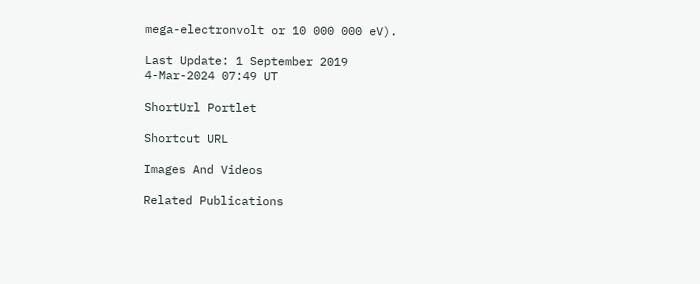mega-electronvolt or 10 000 000 eV).

Last Update: 1 September 2019
4-Mar-2024 07:49 UT

ShortUrl Portlet

Shortcut URL

Images And Videos

Related Publications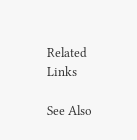Related Links

See Also